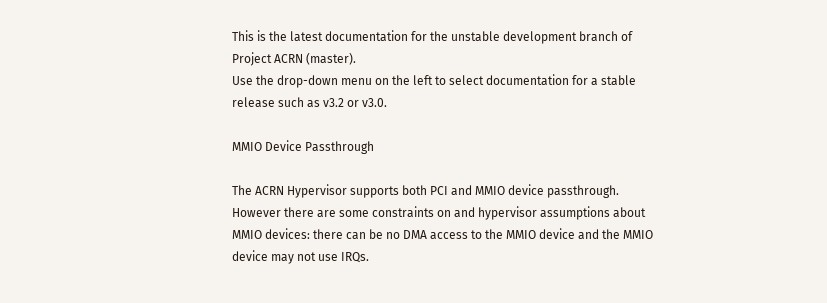This is the latest documentation for the unstable development branch of Project ACRN (master).
Use the drop-down menu on the left to select documentation for a stable release such as v3.2 or v3.0.

MMIO Device Passthrough

The ACRN Hypervisor supports both PCI and MMIO device passthrough. However there are some constraints on and hypervisor assumptions about MMIO devices: there can be no DMA access to the MMIO device and the MMIO device may not use IRQs.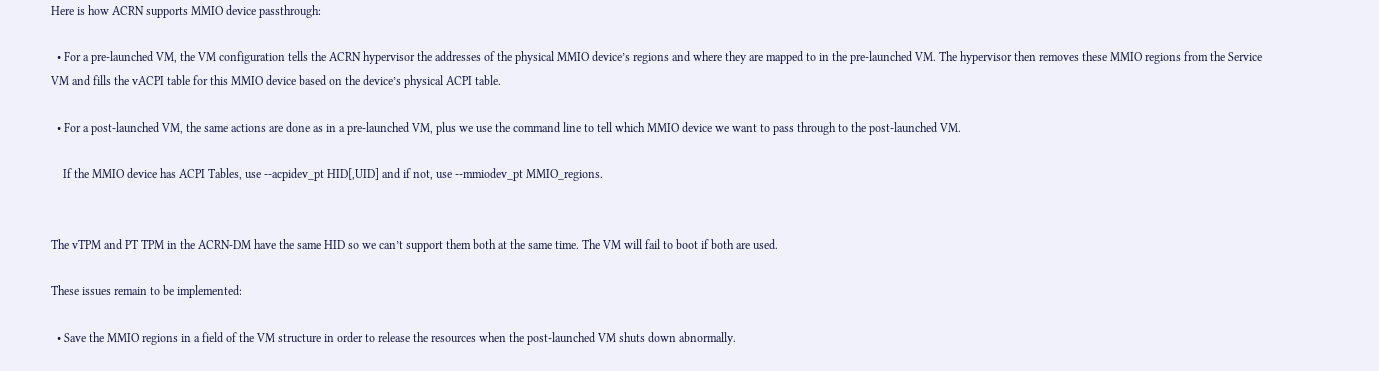Here is how ACRN supports MMIO device passthrough:

  • For a pre-launched VM, the VM configuration tells the ACRN hypervisor the addresses of the physical MMIO device’s regions and where they are mapped to in the pre-launched VM. The hypervisor then removes these MMIO regions from the Service VM and fills the vACPI table for this MMIO device based on the device’s physical ACPI table.

  • For a post-launched VM, the same actions are done as in a pre-launched VM, plus we use the command line to tell which MMIO device we want to pass through to the post-launched VM.

    If the MMIO device has ACPI Tables, use --acpidev_pt HID[,UID] and if not, use --mmiodev_pt MMIO_regions.


The vTPM and PT TPM in the ACRN-DM have the same HID so we can’t support them both at the same time. The VM will fail to boot if both are used.

These issues remain to be implemented:

  • Save the MMIO regions in a field of the VM structure in order to release the resources when the post-launched VM shuts down abnormally.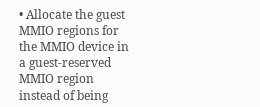• Allocate the guest MMIO regions for the MMIO device in a guest-reserved MMIO region instead of being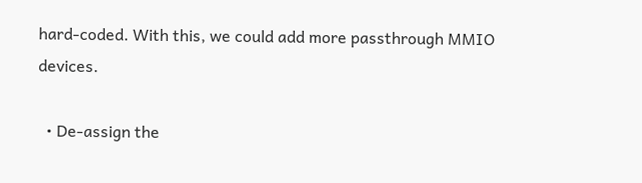hard-coded. With this, we could add more passthrough MMIO devices.

  • De-assign the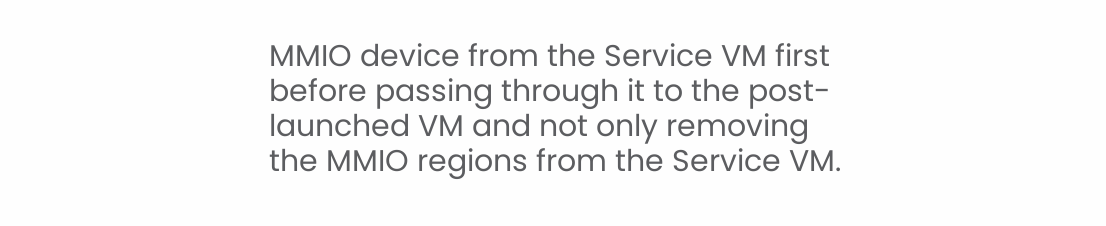MMIO device from the Service VM first before passing through it to the post-launched VM and not only removing the MMIO regions from the Service VM.